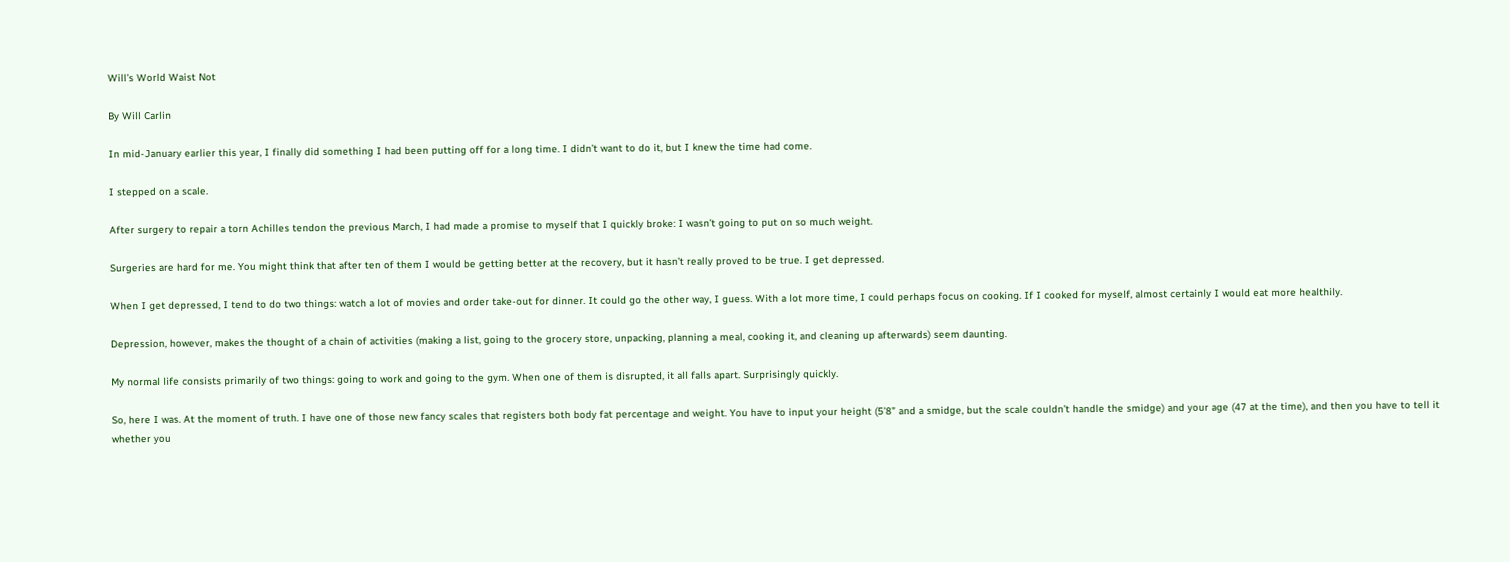Will’s World Waist Not

By Will Carlin

In mid-January earlier this year, I finally did something I had been putting off for a long time. I didn’t want to do it, but I knew the time had come.

I stepped on a scale.

After surgery to repair a torn Achilles tendon the previous March, I had made a promise to myself that I quickly broke: I wasn’t going to put on so much weight.

Surgeries are hard for me. You might think that after ten of them I would be getting better at the recovery, but it hasn’t really proved to be true. I get depressed.

When I get depressed, I tend to do two things: watch a lot of movies and order take-out for dinner. It could go the other way, I guess. With a lot more time, I could perhaps focus on cooking. If I cooked for myself, almost certainly I would eat more healthily.

Depression, however, makes the thought of a chain of activities (making a list, going to the grocery store, unpacking, planning a meal, cooking it, and cleaning up afterwards) seem daunting.

My normal life consists primarily of two things: going to work and going to the gym. When one of them is disrupted, it all falls apart. Surprisingly quickly.

So, here I was. At the moment of truth. I have one of those new fancy scales that registers both body fat percentage and weight. You have to input your height (5’8” and a smidge, but the scale couldn’t handle the smidge) and your age (47 at the time), and then you have to tell it whether you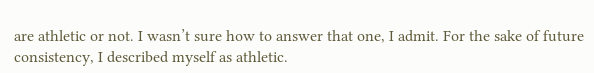are athletic or not. I wasn’t sure how to answer that one, I admit. For the sake of future consistency, I described myself as athletic.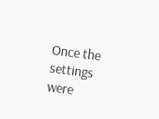Once the settings were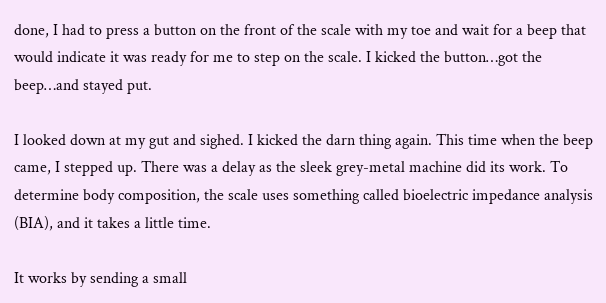done, I had to press a button on the front of the scale with my toe and wait for a beep that would indicate it was ready for me to step on the scale. I kicked the button…got the beep…and stayed put.

I looked down at my gut and sighed. I kicked the darn thing again. This time when the beep came, I stepped up. There was a delay as the sleek grey-metal machine did its work. To determine body composition, the scale uses something called bioelectric impedance analysis (BIA), and it takes a little time.

It works by sending a small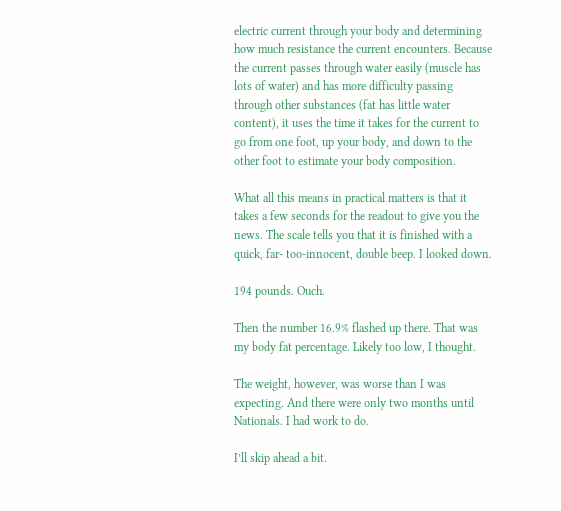electric current through your body and determining how much resistance the current encounters. Because the current passes through water easily (muscle has lots of water) and has more difficulty passing through other substances (fat has little water content), it uses the time it takes for the current to go from one foot, up your body, and down to the other foot to estimate your body composition.

What all this means in practical matters is that it takes a few seconds for the readout to give you the news. The scale tells you that it is finished with a quick, far- too-innocent, double beep. I looked down.

194 pounds. Ouch.

Then the number 16.9% flashed up there. That was my body fat percentage. Likely too low, I thought.

The weight, however, was worse than I was expecting. And there were only two months until Nationals. I had work to do.

I’ll skip ahead a bit.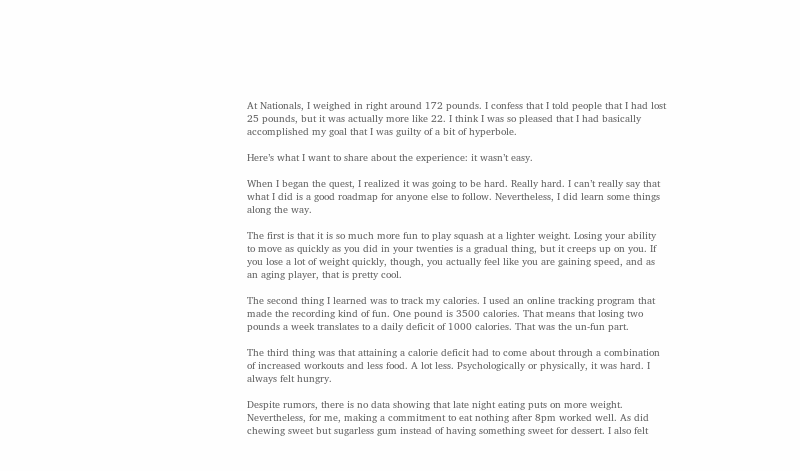At Nationals, I weighed in right around 172 pounds. I confess that I told people that I had lost 25 pounds, but it was actually more like 22. I think I was so pleased that I had basically accomplished my goal that I was guilty of a bit of hyperbole.

Here’s what I want to share about the experience: it wasn’t easy.

When I began the quest, I realized it was going to be hard. Really hard. I can’t really say that what I did is a good roadmap for anyone else to follow. Nevertheless, I did learn some things along the way.

The first is that it is so much more fun to play squash at a lighter weight. Losing your ability to move as quickly as you did in your twenties is a gradual thing, but it creeps up on you. If you lose a lot of weight quickly, though, you actually feel like you are gaining speed, and as an aging player, that is pretty cool.

The second thing I learned was to track my calories. I used an online tracking program that made the recording kind of fun. One pound is 3500 calories. That means that losing two pounds a week translates to a daily deficit of 1000 calories. That was the un-fun part.

The third thing was that attaining a calorie deficit had to come about through a combination of increased workouts and less food. A lot less. Psychologically or physically, it was hard. I always felt hungry.

Despite rumors, there is no data showing that late night eating puts on more weight. Nevertheless, for me, making a commitment to eat nothing after 8pm worked well. As did chewing sweet but sugarless gum instead of having something sweet for dessert. I also felt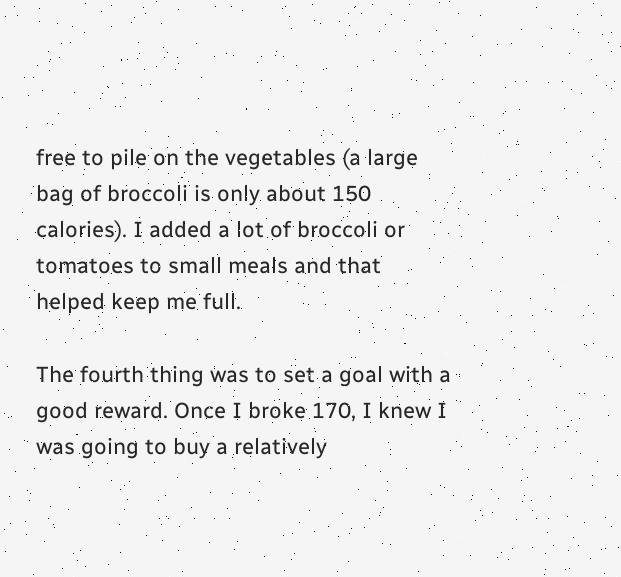free to pile on the vegetables (a large bag of broccoli is only about 150 calories). I added a lot of broccoli or tomatoes to small meals and that helped keep me full.

The fourth thing was to set a goal with a good reward. Once I broke 170, I knew I was going to buy a relatively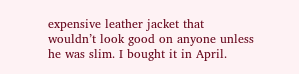expensive leather jacket that wouldn’t look good on anyone unless he was slim. I bought it in April.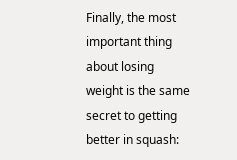Finally, the most important thing about losing weight is the same secret to getting better in squash: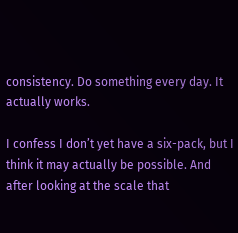consistency. Do something every day. It actually works.

I confess I don’t yet have a six-pack, but I think it may actually be possible. And after looking at the scale that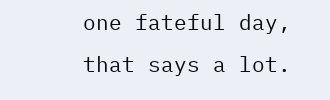one fateful day, that says a lot.